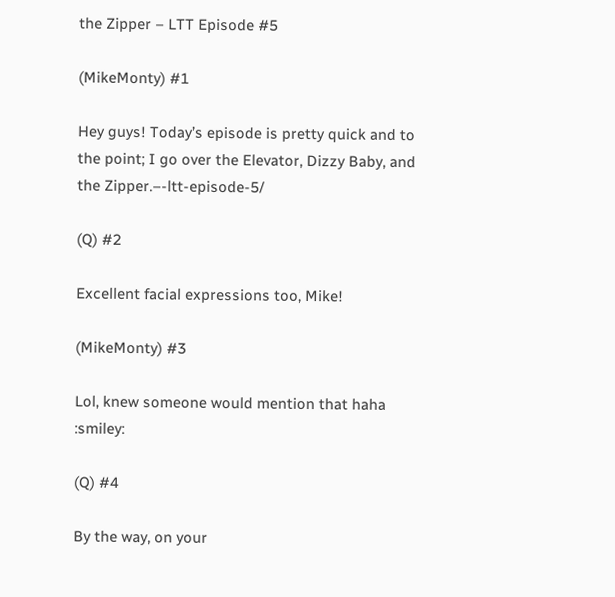the Zipper – LTT Episode #5

(MikeMonty) #1

Hey guys! Today’s episode is pretty quick and to the point; I go over the Elevator, Dizzy Baby, and the Zipper.–-ltt-episode-5/

(Q) #2

Excellent facial expressions too, Mike!

(MikeMonty) #3

Lol, knew someone would mention that haha :smiley:

(Q) #4

By the way, on your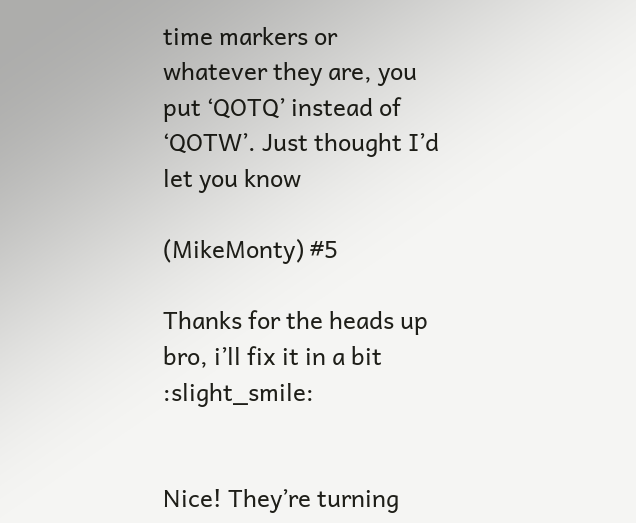time markers or whatever they are, you put ‘QOTQ’ instead of ‘QOTW’. Just thought I’d let you know

(MikeMonty) #5

Thanks for the heads up bro, i’ll fix it in a bit :slight_smile:


Nice! They’re turning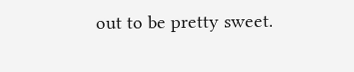out to be pretty sweet.